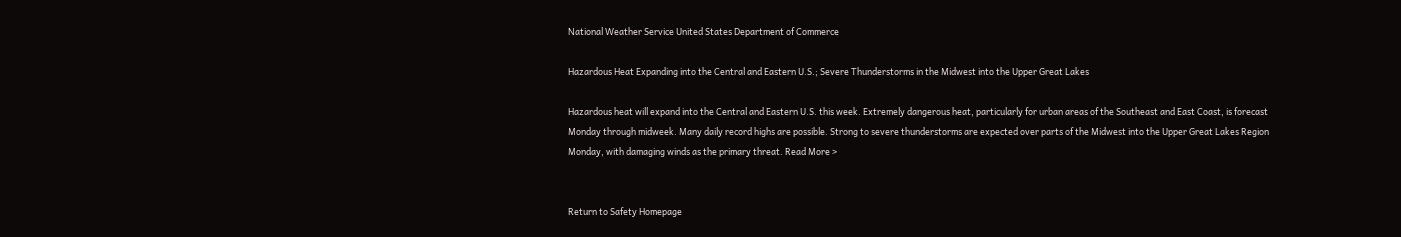National Weather Service United States Department of Commerce

Hazardous Heat Expanding into the Central and Eastern U.S.; Severe Thunderstorms in the Midwest into the Upper Great Lakes

Hazardous heat will expand into the Central and Eastern U.S. this week. Extremely dangerous heat, particularly for urban areas of the Southeast and East Coast, is forecast Monday through midweek. Many daily record highs are possible. Strong to severe thunderstorms are expected over parts of the Midwest into the Upper Great Lakes Region Monday, with damaging winds as the primary threat. Read More >


Return to Safety Homepage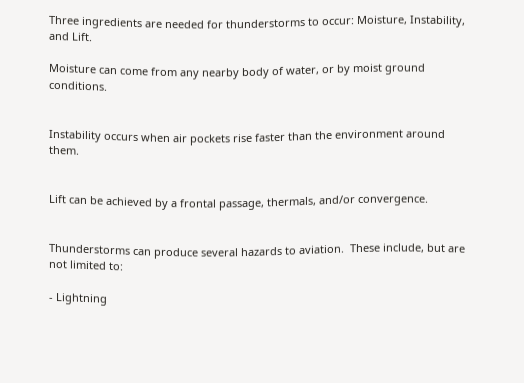Three ingredients are needed for thunderstorms to occur: Moisture, Instability, and Lift.

Moisture can come from any nearby body of water, or by moist ground conditions.


Instability occurs when air pockets rise faster than the environment around them.


Lift can be achieved by a frontal passage, thermals, and/or convergence.


Thunderstorms can produce several hazards to aviation.  These include, but are not limited to:

- Lightning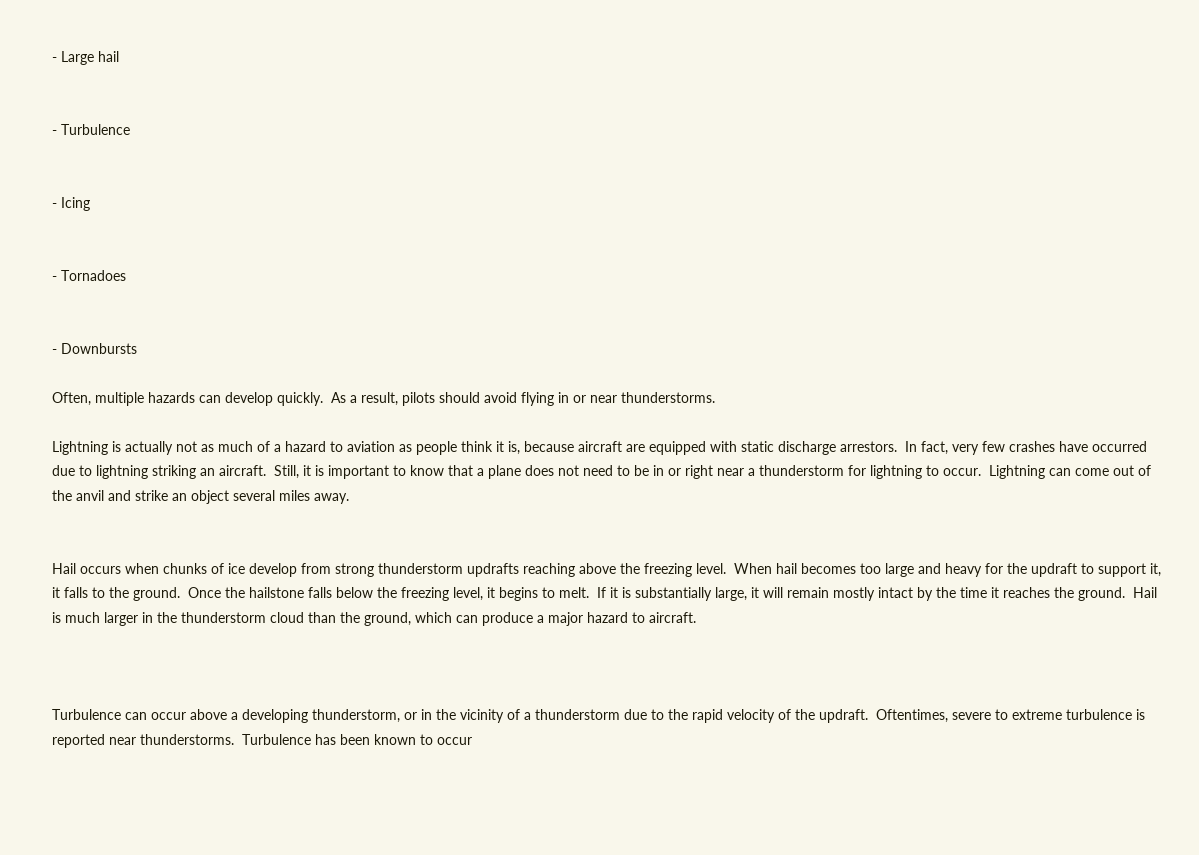- Large hail


- Turbulence


- Icing


- Tornadoes


- Downbursts

Often, multiple hazards can develop quickly.  As a result, pilots should avoid flying in or near thunderstorms.

Lightning is actually not as much of a hazard to aviation as people think it is, because aircraft are equipped with static discharge arrestors.  In fact, very few crashes have occurred due to lightning striking an aircraft.  Still, it is important to know that a plane does not need to be in or right near a thunderstorm for lightning to occur.  Lightning can come out of the anvil and strike an object several miles away.


Hail occurs when chunks of ice develop from strong thunderstorm updrafts reaching above the freezing level.  When hail becomes too large and heavy for the updraft to support it, it falls to the ground.  Once the hailstone falls below the freezing level, it begins to melt.  If it is substantially large, it will remain mostly intact by the time it reaches the ground.  Hail is much larger in the thunderstorm cloud than the ground, which can produce a major hazard to aircraft.



Turbulence can occur above a developing thunderstorm, or in the vicinity of a thunderstorm due to the rapid velocity of the updraft.  Oftentimes, severe to extreme turbulence is reported near thunderstorms.  Turbulence has been known to occur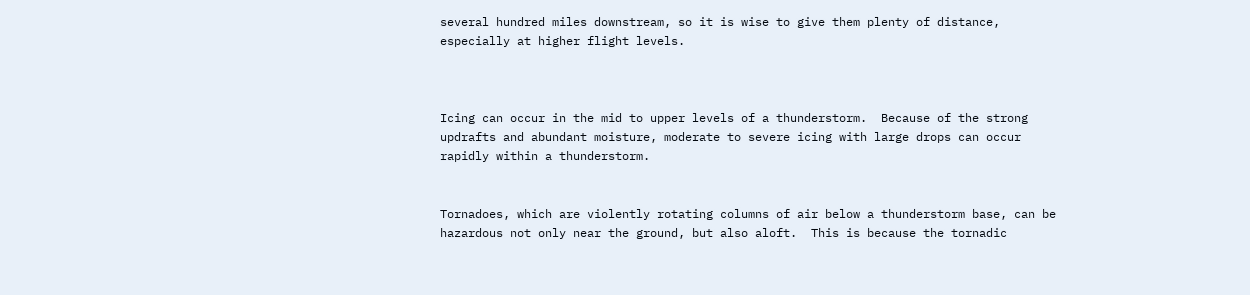several hundred miles downstream, so it is wise to give them plenty of distance, especially at higher flight levels.



Icing can occur in the mid to upper levels of a thunderstorm.  Because of the strong updrafts and abundant moisture, moderate to severe icing with large drops can occur rapidly within a thunderstorm.


Tornadoes, which are violently rotating columns of air below a thunderstorm base, can be hazardous not only near the ground, but also aloft.  This is because the tornadic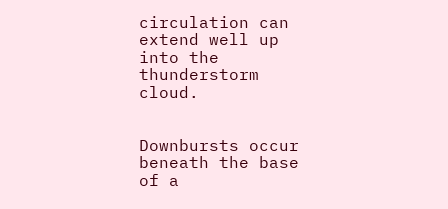circulation can extend well up into the thunderstorm cloud.


Downbursts occur beneath the base of a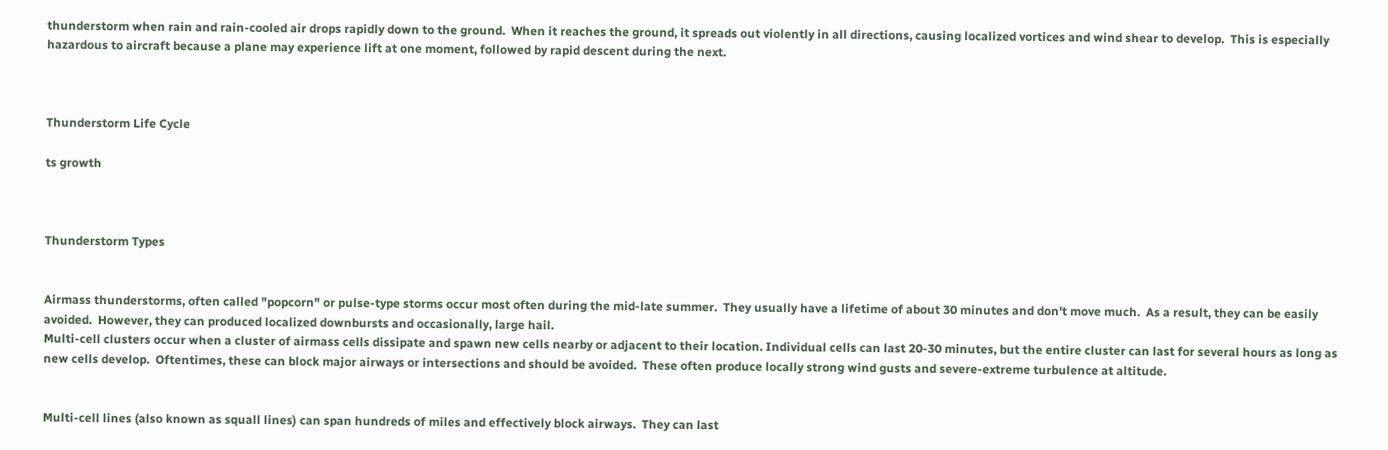thunderstorm when rain and rain-cooled air drops rapidly down to the ground.  When it reaches the ground, it spreads out violently in all directions, causing localized vortices and wind shear to develop.  This is especially hazardous to aircraft because a plane may experience lift at one moment, followed by rapid descent during the next.



Thunderstorm Life Cycle

ts growth



Thunderstorm Types


Airmass thunderstorms, often called "popcorn" or pulse-type storms occur most often during the mid-late summer.  They usually have a lifetime of about 30 minutes and don't move much.  As a result, they can be easily avoided.  However, they can produced localized downbursts and occasionally, large hail.
Multi-cell clusters occur when a cluster of airmass cells dissipate and spawn new cells nearby or adjacent to their location. Individual cells can last 20-30 minutes, but the entire cluster can last for several hours as long as new cells develop.  Oftentimes, these can block major airways or intersections and should be avoided.  These often produce locally strong wind gusts and severe-extreme turbulence at altitude.


Multi-cell lines (also known as squall lines) can span hundreds of miles and effectively block airways.  They can last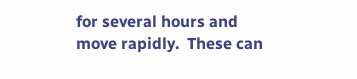for several hours and move rapidly.  These can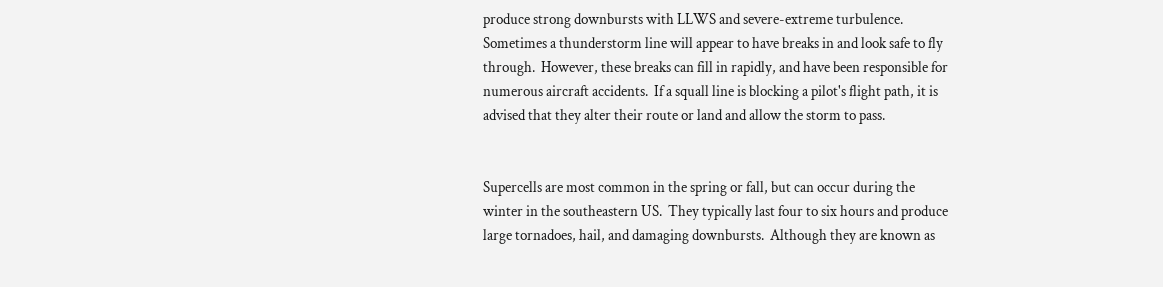produce strong downbursts with LLWS and severe-extreme turbulence.  Sometimes a thunderstorm line will appear to have breaks in and look safe to fly through.  However, these breaks can fill in rapidly, and have been responsible for numerous aircraft accidents.  If a squall line is blocking a pilot's flight path, it is advised that they alter their route or land and allow the storm to pass.


Supercells are most common in the spring or fall, but can occur during the winter in the southeastern US.  They typically last four to six hours and produce large tornadoes, hail, and damaging downbursts.  Although they are known as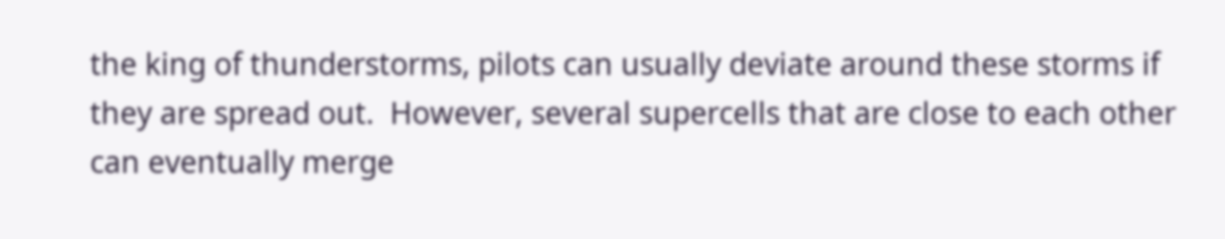the king of thunderstorms, pilots can usually deviate around these storms if they are spread out.  However, several supercells that are close to each other can eventually merge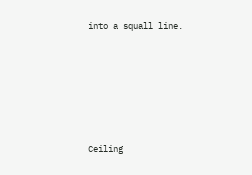into a squall line.








Ceiling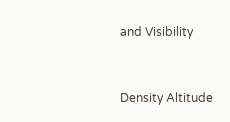and Visibility


Density Altitude